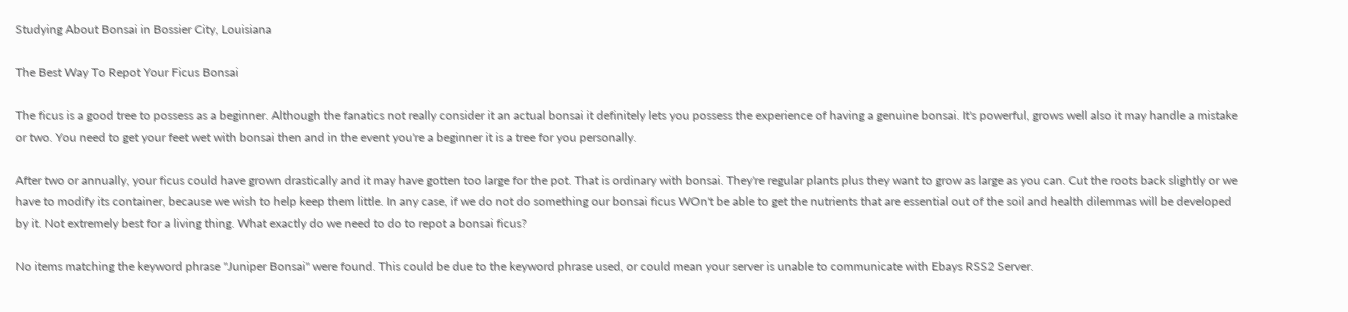Studying About Bonsai in Bossier City, Louisiana

The Best Way To Repot Your Ficus Bonsai

The ficus is a good tree to possess as a beginner. Although the fanatics not really consider it an actual bonsai it definitely lets you possess the experience of having a genuine bonsai. It's powerful, grows well also it may handle a mistake or two. You need to get your feet wet with bonsai then and in the event you're a beginner it is a tree for you personally.

After two or annually, your ficus could have grown drastically and it may have gotten too large for the pot. That is ordinary with bonsai. They're regular plants plus they want to grow as large as you can. Cut the roots back slightly or we have to modify its container, because we wish to help keep them little. In any case, if we do not do something our bonsai ficus WOn't be able to get the nutrients that are essential out of the soil and health dilemmas will be developed by it. Not extremely best for a living thing. What exactly do we need to do to repot a bonsai ficus?

No items matching the keyword phrase "Juniper Bonsai" were found. This could be due to the keyword phrase used, or could mean your server is unable to communicate with Ebays RSS2 Server.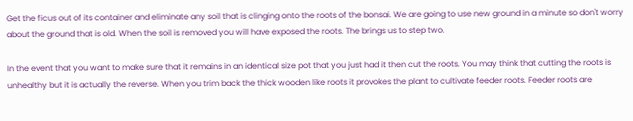Get the ficus out of its container and eliminate any soil that is clinging onto the roots of the bonsai. We are going to use new ground in a minute so don't worry about the ground that is old. When the soil is removed you will have exposed the roots. The brings us to step two.

In the event that you want to make sure that it remains in an identical size pot that you just had it then cut the roots. You may think that cutting the roots is unhealthy but it is actually the reverse. When you trim back the thick wooden like roots it provokes the plant to cultivate feeder roots. Feeder roots are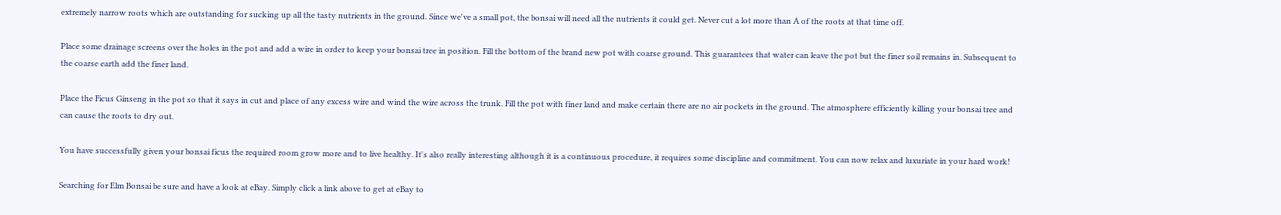extremely narrow roots which are outstanding for sucking up all the tasty nutrients in the ground. Since we've a small pot, the bonsai will need all the nutrients it could get. Never cut a lot more than A of the roots at that time off.

Place some drainage screens over the holes in the pot and add a wire in order to keep your bonsai tree in position. Fill the bottom of the brand new pot with coarse ground. This guarantees that water can leave the pot but the finer soil remains in. Subsequent to the coarse earth add the finer land.

Place the Ficus Ginseng in the pot so that it says in cut and place of any excess wire and wind the wire across the trunk. Fill the pot with finer land and make certain there are no air pockets in the ground. The atmosphere efficiently killing your bonsai tree and can cause the roots to dry out.

You have successfully given your bonsai ficus the required room grow more and to live healthy. It's also really interesting although it is a continuous procedure, it requires some discipline and commitment. You can now relax and luxuriate in your hard work!

Searching for Elm Bonsai be sure and have a look at eBay. Simply click a link above to get at eBay to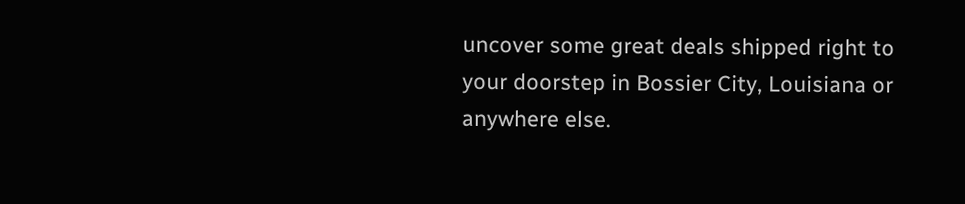uncover some great deals shipped right to your doorstep in Bossier City, Louisiana or anywhere else.